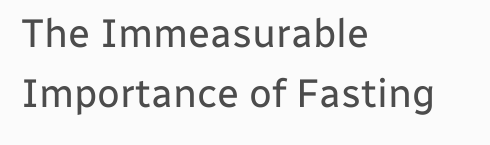The Immeasurable Importance of Fasting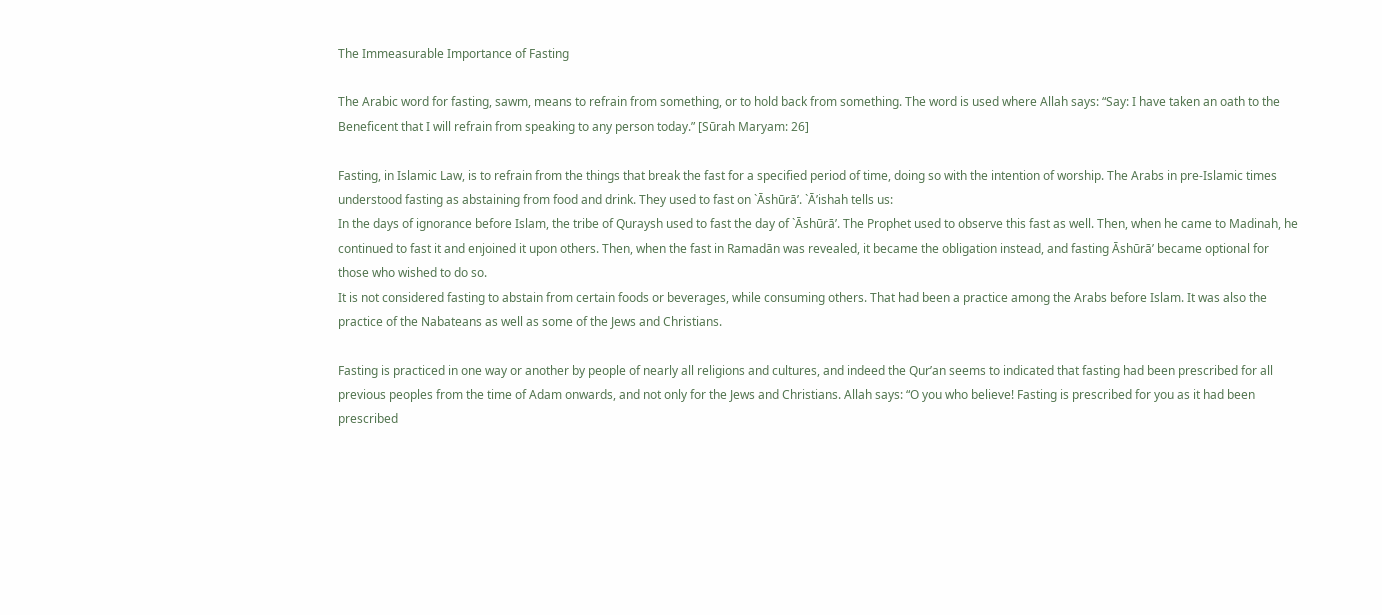The Immeasurable Importance of Fasting

The Arabic word for fasting, sawm, means to refrain from something, or to hold back from something. The word is used where Allah says: “Say: I have taken an oath to the Beneficent that I will refrain from speaking to any person today.” [Sūrah Maryam: 26]

Fasting, in Islamic Law, is to refrain from the things that break the fast for a specified period of time, doing so with the intention of worship. The Arabs in pre-Islamic times understood fasting as abstaining from food and drink. They used to fast on `Āshūrā’. `Ā’ishah tells us:
In the days of ignorance before Islam, the tribe of Quraysh used to fast the day of `Āshūrā’. The Prophet used to observe this fast as well. Then, when he came to Madinah, he continued to fast it and enjoined it upon others. Then, when the fast in Ramadān was revealed, it became the obligation instead, and fasting Āshūrā’ became optional for those who wished to do so.
It is not considered fasting to abstain from certain foods or beverages, while consuming others. That had been a practice among the Arabs before Islam. It was also the practice of the Nabateans as well as some of the Jews and Christians.

Fasting is practiced in one way or another by people of nearly all religions and cultures, and indeed the Qur’an seems to indicated that fasting had been prescribed for all previous peoples from the time of Adam onwards, and not only for the Jews and Christians. Allah says: “O you who believe! Fasting is prescribed for you as it had been prescribed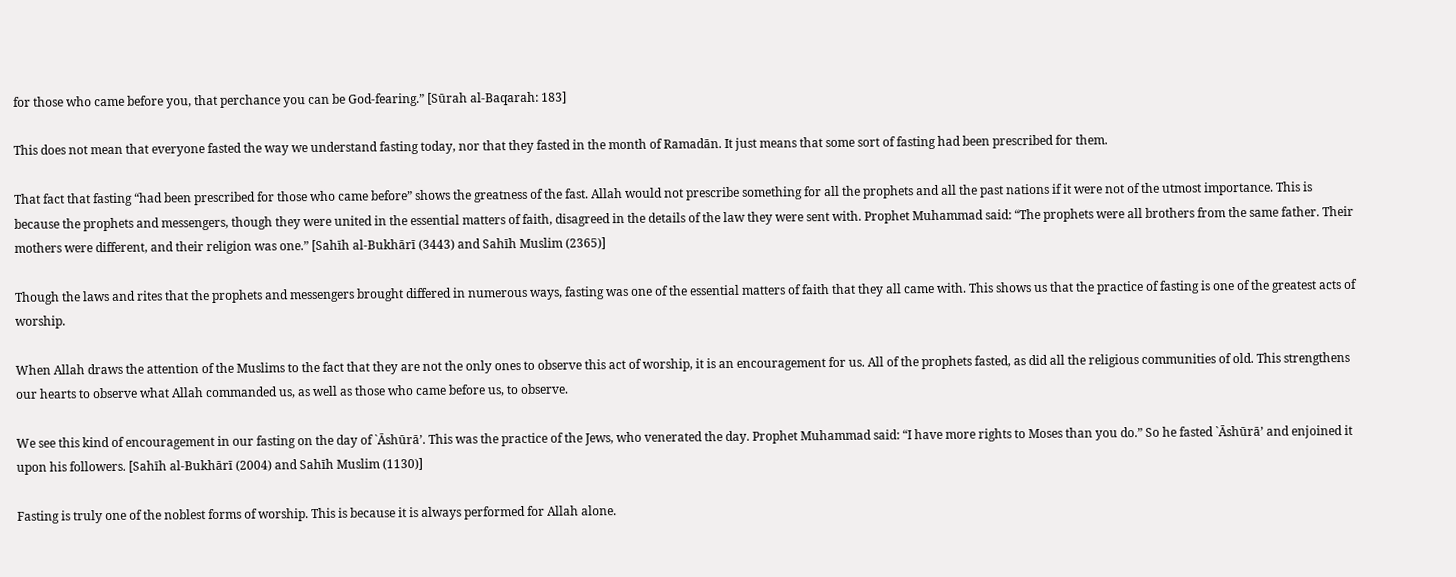for those who came before you, that perchance you can be God-fearing.” [Sūrah al-Baqarah: 183]

This does not mean that everyone fasted the way we understand fasting today, nor that they fasted in the month of Ramadān. It just means that some sort of fasting had been prescribed for them.

That fact that fasting “had been prescribed for those who came before” shows the greatness of the fast. Allah would not prescribe something for all the prophets and all the past nations if it were not of the utmost importance. This is because the prophets and messengers, though they were united in the essential matters of faith, disagreed in the details of the law they were sent with. Prophet Muhammad said: “The prophets were all brothers from the same father. Their mothers were different, and their religion was one.” [Sahīh al-Bukhārī (3443) and Sahīh Muslim (2365)]

Though the laws and rites that the prophets and messengers brought differed in numerous ways, fasting was one of the essential matters of faith that they all came with. This shows us that the practice of fasting is one of the greatest acts of worship.

When Allah draws the attention of the Muslims to the fact that they are not the only ones to observe this act of worship, it is an encouragement for us. All of the prophets fasted, as did all the religious communities of old. This strengthens our hearts to observe what Allah commanded us, as well as those who came before us, to observe.

We see this kind of encouragement in our fasting on the day of `Āshūrā’. This was the practice of the Jews, who venerated the day. Prophet Muhammad said: “I have more rights to Moses than you do.” So he fasted `Āshūrā’ and enjoined it upon his followers. [Sahīh al-Bukhārī (2004) and Sahīh Muslim (1130)]

Fasting is truly one of the noblest forms of worship. This is because it is always performed for Allah alone.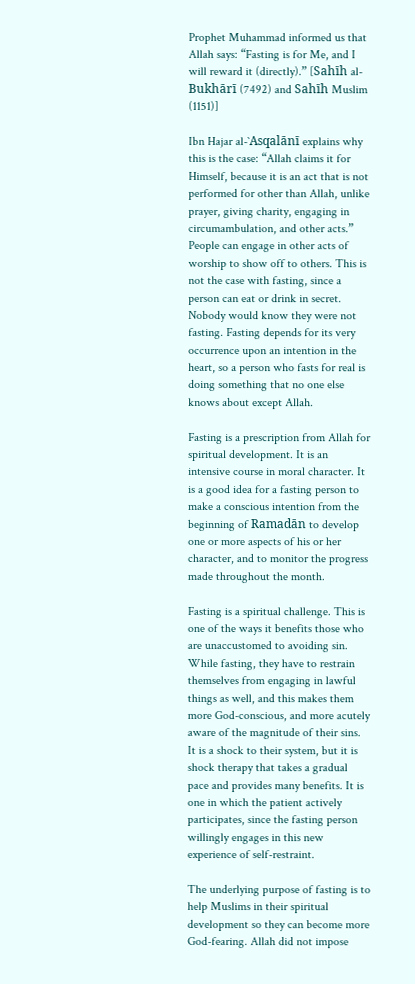Prophet Muhammad informed us that Allah says: “Fasting is for Me, and I will reward it (directly).” [Sahīh al-Bukhārī (7492) and Sahīh Muslim (1151)]

Ibn Hajar al-`Asqalānī explains why this is the case: “Allah claims it for Himself, because it is an act that is not performed for other than Allah, unlike prayer, giving charity, engaging in circumambulation, and other acts.” People can engage in other acts of worship to show off to others. This is not the case with fasting, since a person can eat or drink in secret. Nobody would know they were not fasting. Fasting depends for its very occurrence upon an intention in the heart, so a person who fasts for real is doing something that no one else knows about except Allah.

Fasting is a prescription from Allah for spiritual development. It is an intensive course in moral character. It is a good idea for a fasting person to make a conscious intention from the beginning of Ramadān to develop one or more aspects of his or her character, and to monitor the progress made throughout the month.

Fasting is a spiritual challenge. This is one of the ways it benefits those who are unaccustomed to avoiding sin. While fasting, they have to restrain themselves from engaging in lawful things as well, and this makes them more God-conscious, and more acutely aware of the magnitude of their sins. It is a shock to their system, but it is shock therapy that takes a gradual pace and provides many benefits. It is one in which the patient actively participates, since the fasting person willingly engages in this new experience of self-restraint.

The underlying purpose of fasting is to help Muslims in their spiritual development so they can become more God-fearing. Allah did not impose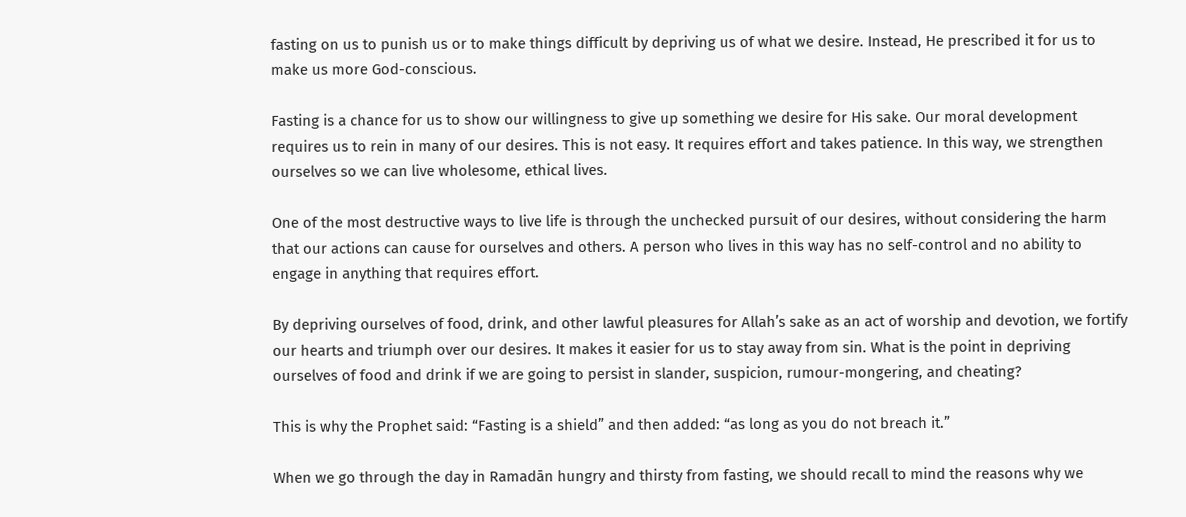fasting on us to punish us or to make things difficult by depriving us of what we desire. Instead, He prescribed it for us to make us more God-conscious.

Fasting is a chance for us to show our willingness to give up something we desire for His sake. Our moral development requires us to rein in many of our desires. This is not easy. It requires effort and takes patience. In this way, we strengthen ourselves so we can live wholesome, ethical lives.

One of the most destructive ways to live life is through the unchecked pursuit of our desires, without considering the harm that our actions can cause for ourselves and others. A person who lives in this way has no self-control and no ability to engage in anything that requires effort.

By depriving ourselves of food, drink, and other lawful pleasures for Allah’s sake as an act of worship and devotion, we fortify our hearts and triumph over our desires. It makes it easier for us to stay away from sin. What is the point in depriving ourselves of food and drink if we are going to persist in slander, suspicion, rumour-mongering, and cheating?

This is why the Prophet said: “Fasting is a shield” and then added: “as long as you do not breach it.”

When we go through the day in Ramadān hungry and thirsty from fasting, we should recall to mind the reasons why we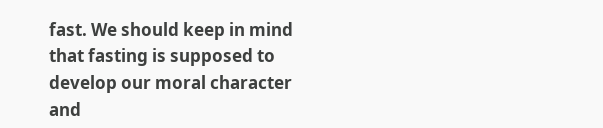fast. We should keep in mind that fasting is supposed to develop our moral character and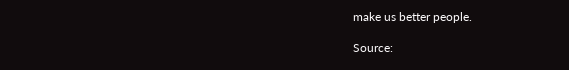make us better people.

Source: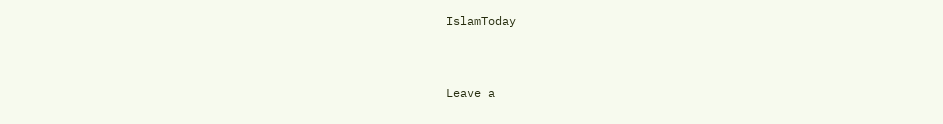IslamToday


Leave a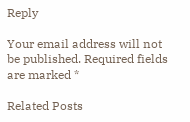Reply

Your email address will not be published. Required fields are marked *

Related Posts